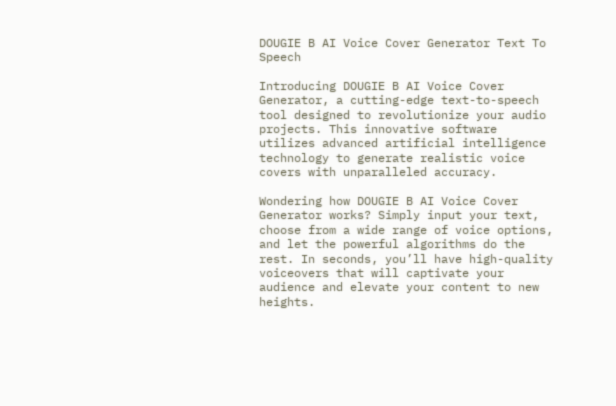DOUGIE B AI Voice Cover Generator Text To Speech

Introducing DOUGIE B AI Voice Cover Generator, a cutting-edge text-to-speech tool designed to revolutionize your audio projects. This innovative software utilizes advanced artificial intelligence technology to generate realistic voice covers with unparalleled accuracy.

Wondering how DOUGIE B AI Voice Cover Generator works? Simply input your text, choose from a wide range of voice options, and let the powerful algorithms do the rest. In seconds, you’ll have high-quality voiceovers that will captivate your audience and elevate your content to new heights.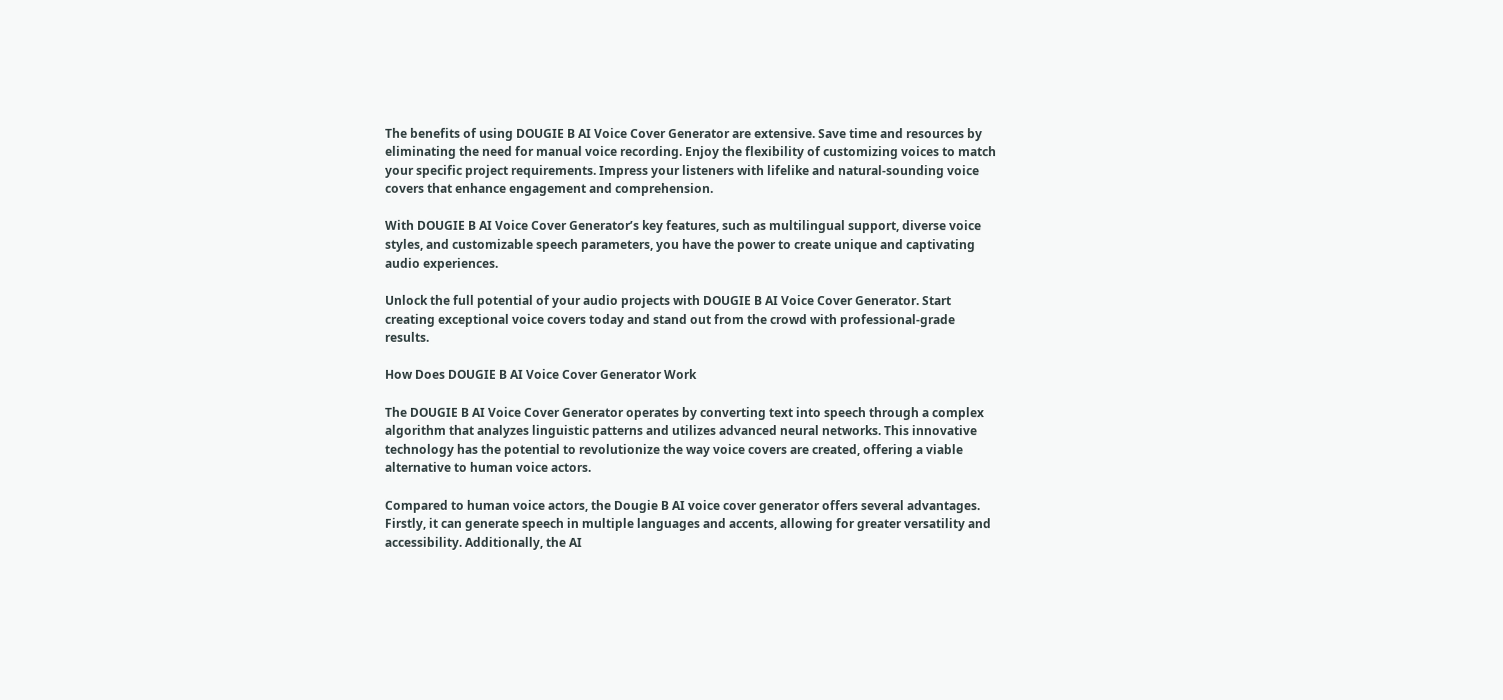The benefits of using DOUGIE B AI Voice Cover Generator are extensive. Save time and resources by eliminating the need for manual voice recording. Enjoy the flexibility of customizing voices to match your specific project requirements. Impress your listeners with lifelike and natural-sounding voice covers that enhance engagement and comprehension.

With DOUGIE B AI Voice Cover Generator’s key features, such as multilingual support, diverse voice styles, and customizable speech parameters, you have the power to create unique and captivating audio experiences.

Unlock the full potential of your audio projects with DOUGIE B AI Voice Cover Generator. Start creating exceptional voice covers today and stand out from the crowd with professional-grade results.

How Does DOUGIE B AI Voice Cover Generator Work

The DOUGIE B AI Voice Cover Generator operates by converting text into speech through a complex algorithm that analyzes linguistic patterns and utilizes advanced neural networks. This innovative technology has the potential to revolutionize the way voice covers are created, offering a viable alternative to human voice actors.

Compared to human voice actors, the Dougie B AI voice cover generator offers several advantages. Firstly, it can generate speech in multiple languages and accents, allowing for greater versatility and accessibility. Additionally, the AI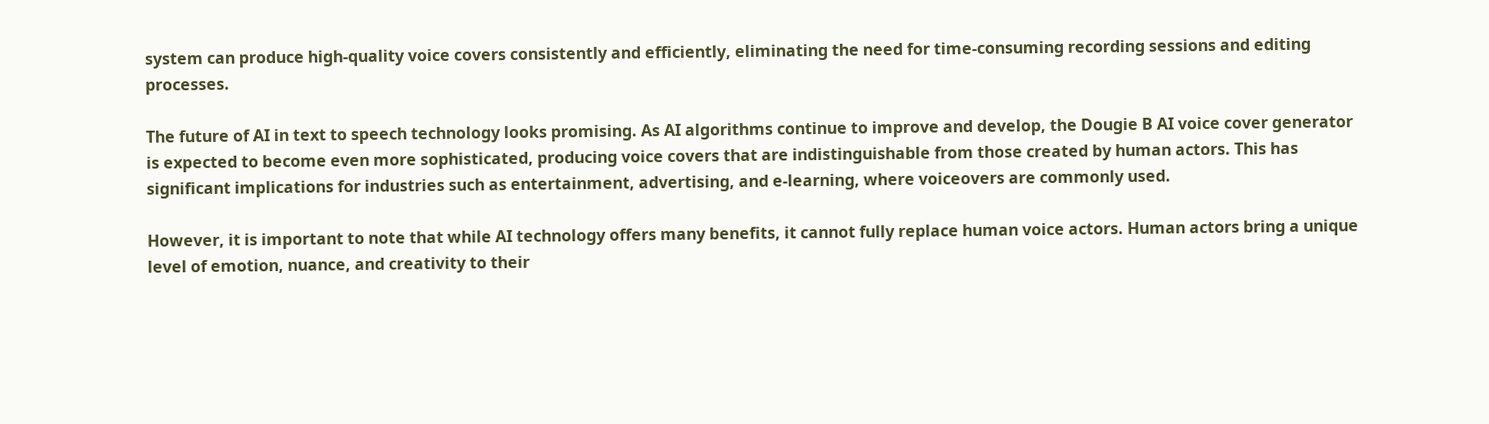system can produce high-quality voice covers consistently and efficiently, eliminating the need for time-consuming recording sessions and editing processes.

The future of AI in text to speech technology looks promising. As AI algorithms continue to improve and develop, the Dougie B AI voice cover generator is expected to become even more sophisticated, producing voice covers that are indistinguishable from those created by human actors. This has significant implications for industries such as entertainment, advertising, and e-learning, where voiceovers are commonly used.

However, it is important to note that while AI technology offers many benefits, it cannot fully replace human voice actors. Human actors bring a unique level of emotion, nuance, and creativity to their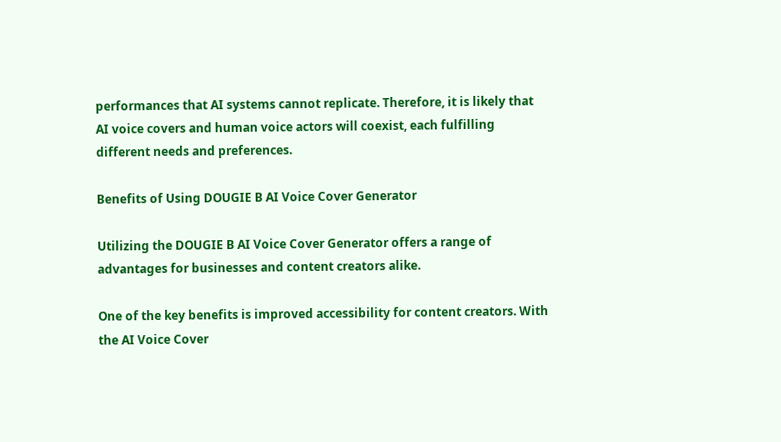performances that AI systems cannot replicate. Therefore, it is likely that AI voice covers and human voice actors will coexist, each fulfilling different needs and preferences.

Benefits of Using DOUGIE B AI Voice Cover Generator

Utilizing the DOUGIE B AI Voice Cover Generator offers a range of advantages for businesses and content creators alike.

One of the key benefits is improved accessibility for content creators. With the AI Voice Cover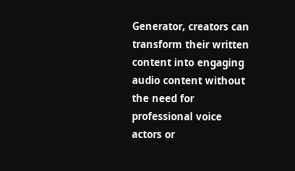Generator, creators can transform their written content into engaging audio content without the need for professional voice actors or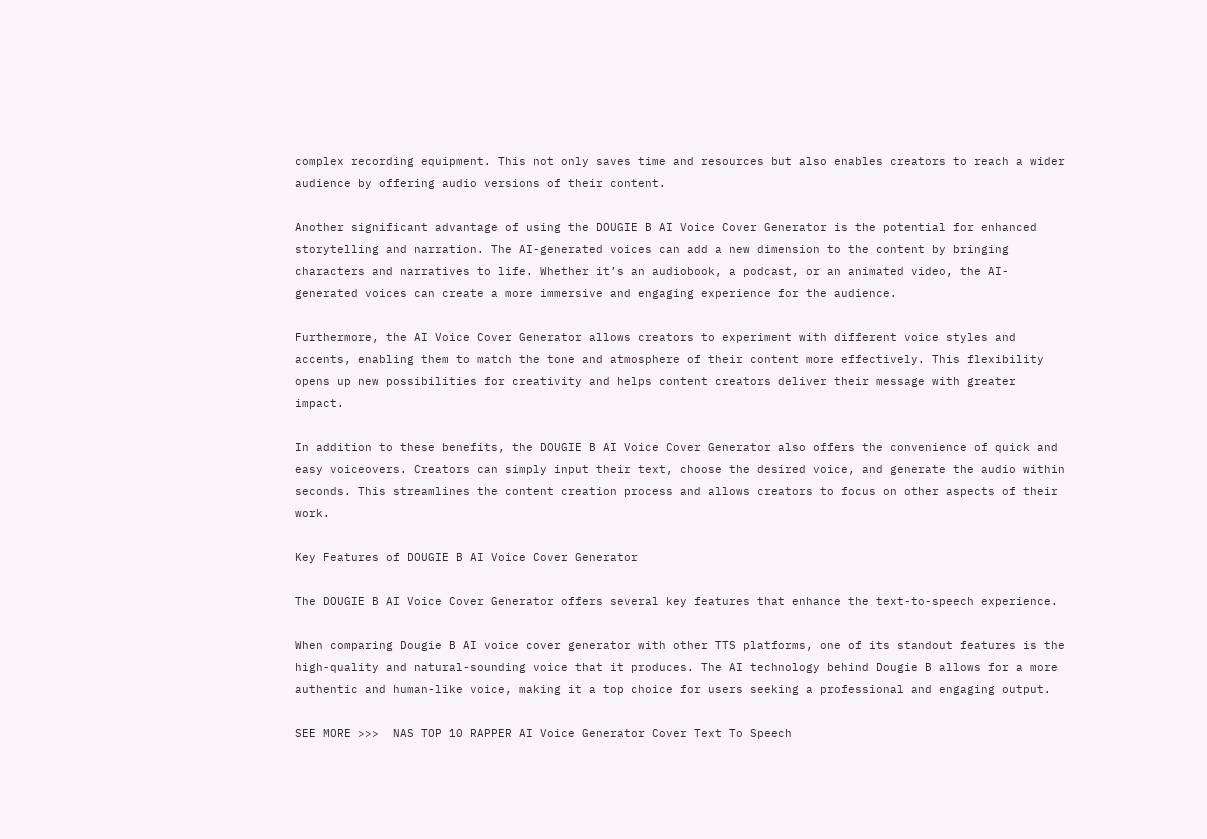complex recording equipment. This not only saves time and resources but also enables creators to reach a wider audience by offering audio versions of their content.

Another significant advantage of using the DOUGIE B AI Voice Cover Generator is the potential for enhanced storytelling and narration. The AI-generated voices can add a new dimension to the content by bringing characters and narratives to life. Whether it’s an audiobook, a podcast, or an animated video, the AI-generated voices can create a more immersive and engaging experience for the audience.

Furthermore, the AI Voice Cover Generator allows creators to experiment with different voice styles and accents, enabling them to match the tone and atmosphere of their content more effectively. This flexibility opens up new possibilities for creativity and helps content creators deliver their message with greater impact.

In addition to these benefits, the DOUGIE B AI Voice Cover Generator also offers the convenience of quick and easy voiceovers. Creators can simply input their text, choose the desired voice, and generate the audio within seconds. This streamlines the content creation process and allows creators to focus on other aspects of their work.

Key Features of DOUGIE B AI Voice Cover Generator

The DOUGIE B AI Voice Cover Generator offers several key features that enhance the text-to-speech experience.

When comparing Dougie B AI voice cover generator with other TTS platforms, one of its standout features is the high-quality and natural-sounding voice that it produces. The AI technology behind Dougie B allows for a more authentic and human-like voice, making it a top choice for users seeking a professional and engaging output.

SEE MORE >>>  NAS TOP 10 RAPPER AI Voice Generator Cover Text To Speech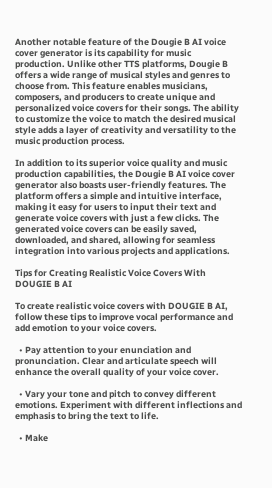Another notable feature of the Dougie B AI voice cover generator is its capability for music production. Unlike other TTS platforms, Dougie B offers a wide range of musical styles and genres to choose from. This feature enables musicians, composers, and producers to create unique and personalized voice covers for their songs. The ability to customize the voice to match the desired musical style adds a layer of creativity and versatility to the music production process.

In addition to its superior voice quality and music production capabilities, the Dougie B AI voice cover generator also boasts user-friendly features. The platform offers a simple and intuitive interface, making it easy for users to input their text and generate voice covers with just a few clicks. The generated voice covers can be easily saved, downloaded, and shared, allowing for seamless integration into various projects and applications.

Tips for Creating Realistic Voice Covers With DOUGIE B AI

To create realistic voice covers with DOUGIE B AI, follow these tips to improve vocal performance and add emotion to your voice covers.

  • Pay attention to your enunciation and pronunciation. Clear and articulate speech will enhance the overall quality of your voice cover.

  • Vary your tone and pitch to convey different emotions. Experiment with different inflections and emphasis to bring the text to life.

  • Make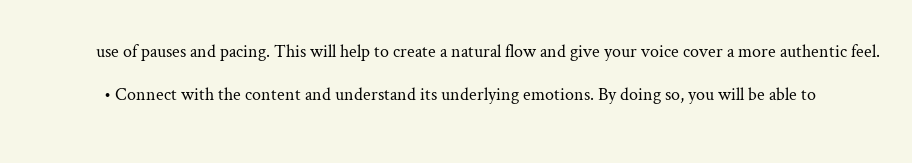use of pauses and pacing. This will help to create a natural flow and give your voice cover a more authentic feel.

  • Connect with the content and understand its underlying emotions. By doing so, you will be able to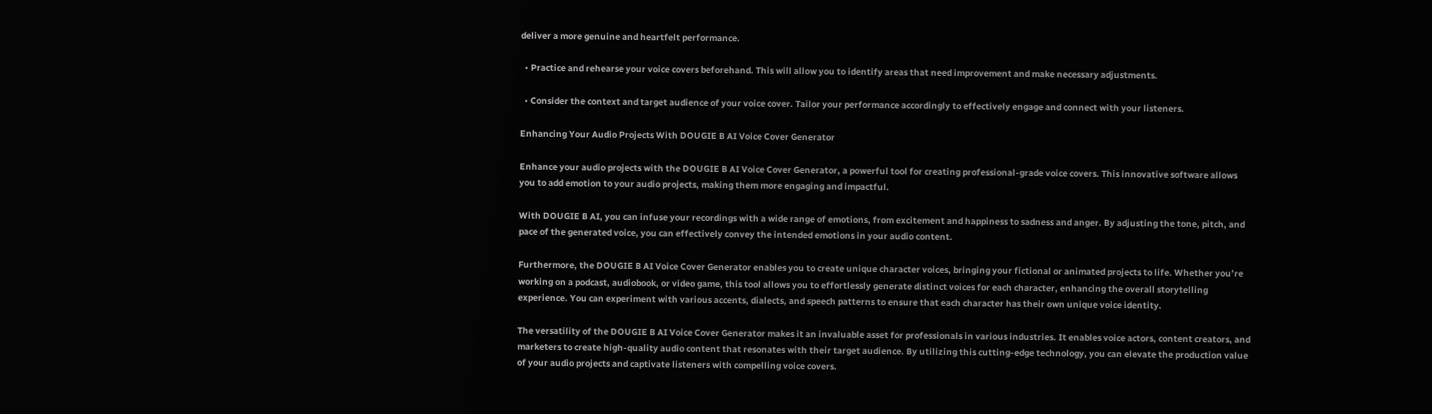deliver a more genuine and heartfelt performance.

  • Practice and rehearse your voice covers beforehand. This will allow you to identify areas that need improvement and make necessary adjustments.

  • Consider the context and target audience of your voice cover. Tailor your performance accordingly to effectively engage and connect with your listeners.

Enhancing Your Audio Projects With DOUGIE B AI Voice Cover Generator

Enhance your audio projects with the DOUGIE B AI Voice Cover Generator, a powerful tool for creating professional-grade voice covers. This innovative software allows you to add emotion to your audio projects, making them more engaging and impactful.

With DOUGIE B AI, you can infuse your recordings with a wide range of emotions, from excitement and happiness to sadness and anger. By adjusting the tone, pitch, and pace of the generated voice, you can effectively convey the intended emotions in your audio content.

Furthermore, the DOUGIE B AI Voice Cover Generator enables you to create unique character voices, bringing your fictional or animated projects to life. Whether you’re working on a podcast, audiobook, or video game, this tool allows you to effortlessly generate distinct voices for each character, enhancing the overall storytelling experience. You can experiment with various accents, dialects, and speech patterns to ensure that each character has their own unique voice identity.

The versatility of the DOUGIE B AI Voice Cover Generator makes it an invaluable asset for professionals in various industries. It enables voice actors, content creators, and marketers to create high-quality audio content that resonates with their target audience. By utilizing this cutting-edge technology, you can elevate the production value of your audio projects and captivate listeners with compelling voice covers.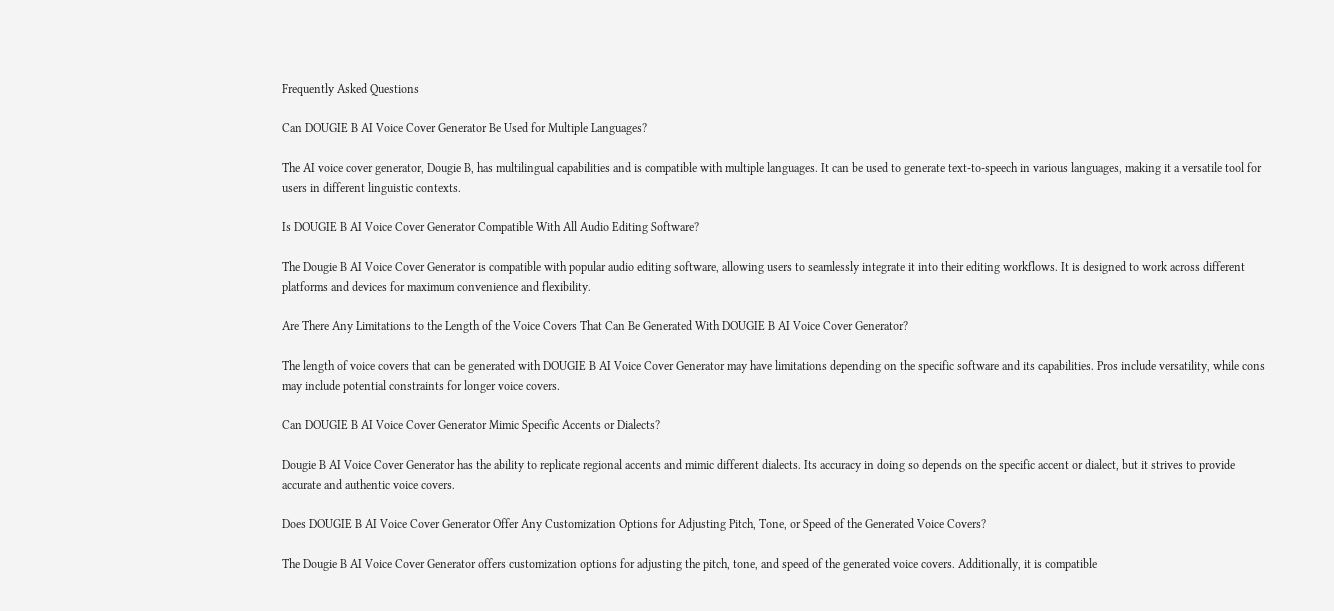Frequently Asked Questions

Can DOUGIE B AI Voice Cover Generator Be Used for Multiple Languages?

The AI voice cover generator, Dougie B, has multilingual capabilities and is compatible with multiple languages. It can be used to generate text-to-speech in various languages, making it a versatile tool for users in different linguistic contexts.

Is DOUGIE B AI Voice Cover Generator Compatible With All Audio Editing Software?

The Dougie B AI Voice Cover Generator is compatible with popular audio editing software, allowing users to seamlessly integrate it into their editing workflows. It is designed to work across different platforms and devices for maximum convenience and flexibility.

Are There Any Limitations to the Length of the Voice Covers That Can Be Generated With DOUGIE B AI Voice Cover Generator?

The length of voice covers that can be generated with DOUGIE B AI Voice Cover Generator may have limitations depending on the specific software and its capabilities. Pros include versatility, while cons may include potential constraints for longer voice covers.

Can DOUGIE B AI Voice Cover Generator Mimic Specific Accents or Dialects?

Dougie B AI Voice Cover Generator has the ability to replicate regional accents and mimic different dialects. Its accuracy in doing so depends on the specific accent or dialect, but it strives to provide accurate and authentic voice covers.

Does DOUGIE B AI Voice Cover Generator Offer Any Customization Options for Adjusting Pitch, Tone, or Speed of the Generated Voice Covers?

The Dougie B AI Voice Cover Generator offers customization options for adjusting the pitch, tone, and speed of the generated voice covers. Additionally, it is compatible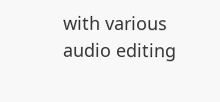with various audio editing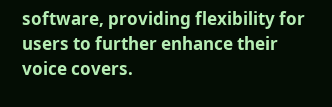software, providing flexibility for users to further enhance their voice covers.